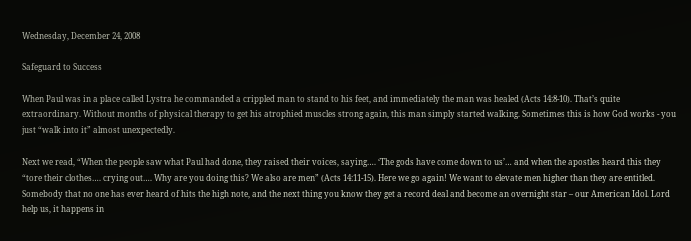Wednesday, December 24, 2008

Safeguard to Success

When Paul was in a place called Lystra he commanded a crippled man to stand to his feet, and immediately the man was healed (Acts 14:8-10). That’s quite extraordinary. Without months of physical therapy to get his atrophied muscles strong again, this man simply started walking. Sometimes this is how God works - you just “walk into it” almost unexpectedly.

Next we read, “When the people saw what Paul had done, they raised their voices, saying…. ‘The gods have come down to us’… and when the apostles heard this they “tore their clothes…. crying out…. Why are you doing this? We also are men” (Acts 14:11-15). Here we go again! We want to elevate men higher than they are entitled. Somebody that no one has ever heard of hits the high note, and the next thing you know they get a record deal and become an overnight star – our American Idol. Lord help us, it happens in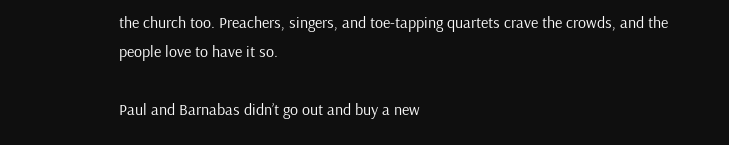the church too. Preachers, singers, and toe-tapping quartets crave the crowds, and the people love to have it so.

Paul and Barnabas didn’t go out and buy a new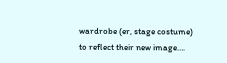wardrobe (er, stage costume) to reflect their new image….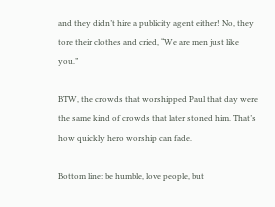and they didn’t hire a publicity agent either! No, they tore their clothes and cried, “We are men just like you.”

BTW, the crowds that worshipped Paul that day were the same kind of crowds that later stoned him. That’s how quickly hero worship can fade.

Bottom line: be humble, love people, but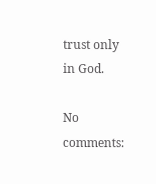trust only in God.

No comments: